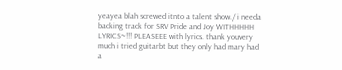yeayea blah screwed itnto a talent show./ i needa backing track for SRV Pride and Joy WITHHHHH LYRICS~!!! PLEASEEE with lyrics. thank youvery much i tried guitarbt but they only had mary had a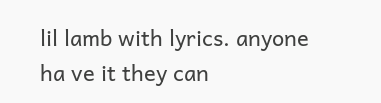lil lamb with lyrics. anyone ha ve it they can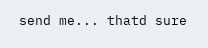send me... thatd sure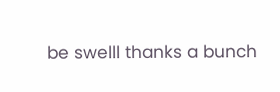be swelll thanks a bunch